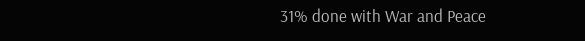31% done with War and Peace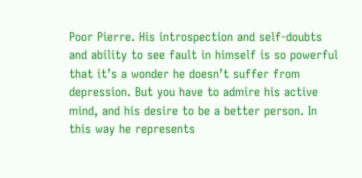Poor Pierre. His introspection and self-doubts and ability to see fault in himself is so powerful that it’s a wonder he doesn’t suffer from depression. But you have to admire his active mind, and his desire to be a better person. In this way he represents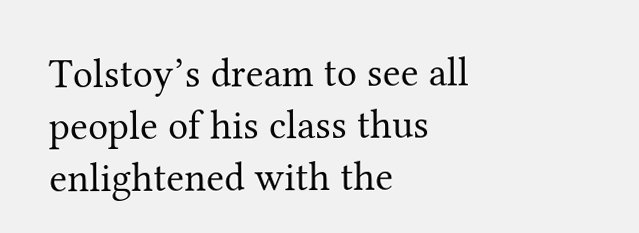Tolstoy’s dream to see all people of his class thus enlightened with the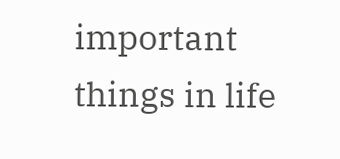important things in life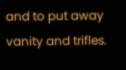and to put away vanity and trifles.